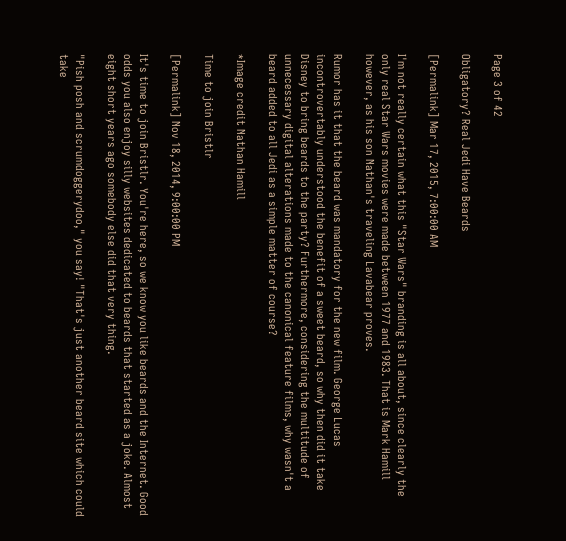Page 3 of 42

Obligatory? Real Jedi Have Beards

[Permalink] Mar 17, 2015, 7:00:00 AM

I'm not really certain what this "Star Wars" branding is all about, since clearly the only real Star Wars movies were made between 1977 and 1983. That is Mark Hamill however, as his son Nathan's traveling Lavabear proves.

Rumor has it that the beard was mandatory for the new film. George Lucas incontrovertably understood the benefit of a sweet beard, so why then did it take Disney to bring beards to the party? Furthermore, considering the multitude of unnecessary digital alterations made to the canonical feature films, why wasn't a beard added to all Jedi as a simple matter of course?

*Image credit Nathan Hamill

Time to join Bristlr

[Permalink] Nov 18, 2014, 9:00:00 PM

It's time to join Bristlr. You're here, so we know you like beards and the Internet. Good odds you also enjoy silly websites dedicated to beards that started as a joke. Almost eight short years ago somebody else did that very thing.

"Pish posh and scrumdoggerydoo," you say! "That's just another beard site which could take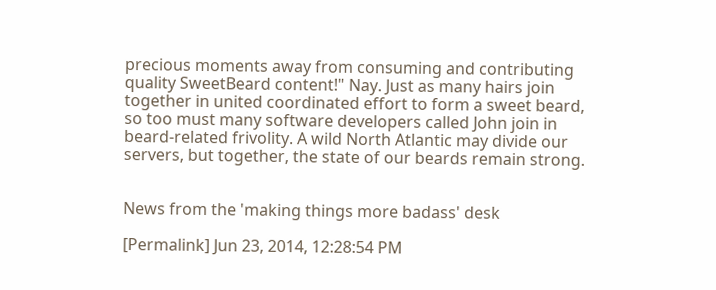precious moments away from consuming and contributing quality SweetBeard content!" Nay. Just as many hairs join together in united coordinated effort to form a sweet beard, so too must many software developers called John join in beard-related frivolity. A wild North Atlantic may divide our servers, but together, the state of our beards remain strong.


News from the 'making things more badass' desk

[Permalink] Jun 23, 2014, 12:28:54 PM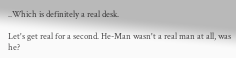..Which is definitely a real desk.

Let's get real for a second. He-Man wasn't a real man at all, was he?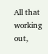All that working out,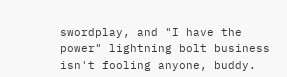swordplay, and "I have the power" lightning bolt business isn't fooling anyone, buddy.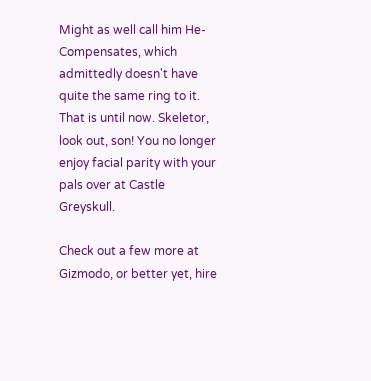Might as well call him He-Compensates, which admittedly doesn't have quite the same ring to it. That is until now. Skeletor, look out, son! You no longer enjoy facial parity with your pals over at Castle Greyskull.

Check out a few more at Gizmodo, or better yet, hire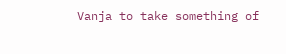Vanja to take something of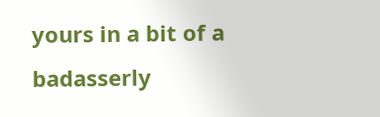yours in a bit of a badasserly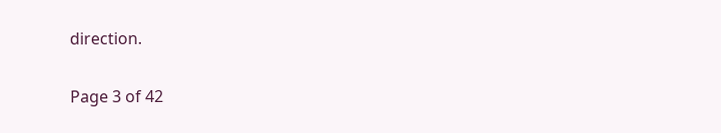direction.


Page 3 of 42